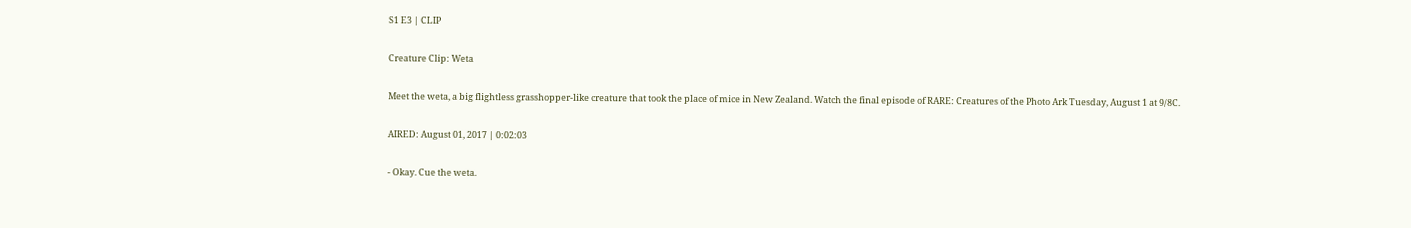S1 E3 | CLIP

Creature Clip: Weta

Meet the weta, a big flightless grasshopper-like creature that took the place of mice in New Zealand. Watch the final episode of RARE: Creatures of the Photo Ark Tuesday, August 1 at 9/8C.

AIRED: August 01, 2017 | 0:02:03

- Okay. Cue the weta.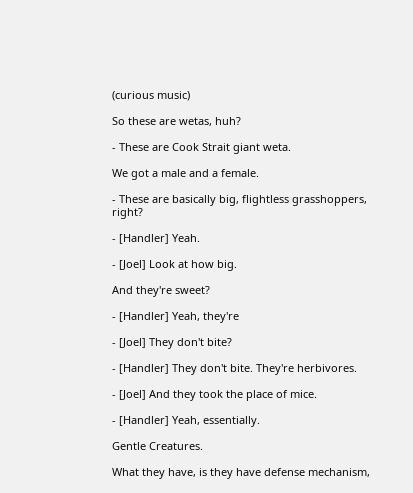(curious music)

So these are wetas, huh?

- These are Cook Strait giant weta.

We got a male and a female.

- These are basically big, flightless grasshoppers, right?

- [Handler] Yeah.

- [Joel] Look at how big.

And they're sweet?

- [Handler] Yeah, they're

- [Joel] They don't bite?

- [Handler] They don't bite. They're herbivores.

- [Joel] And they took the place of mice.

- [Handler] Yeah, essentially.

Gentle Creatures.

What they have, is they have defense mechanism,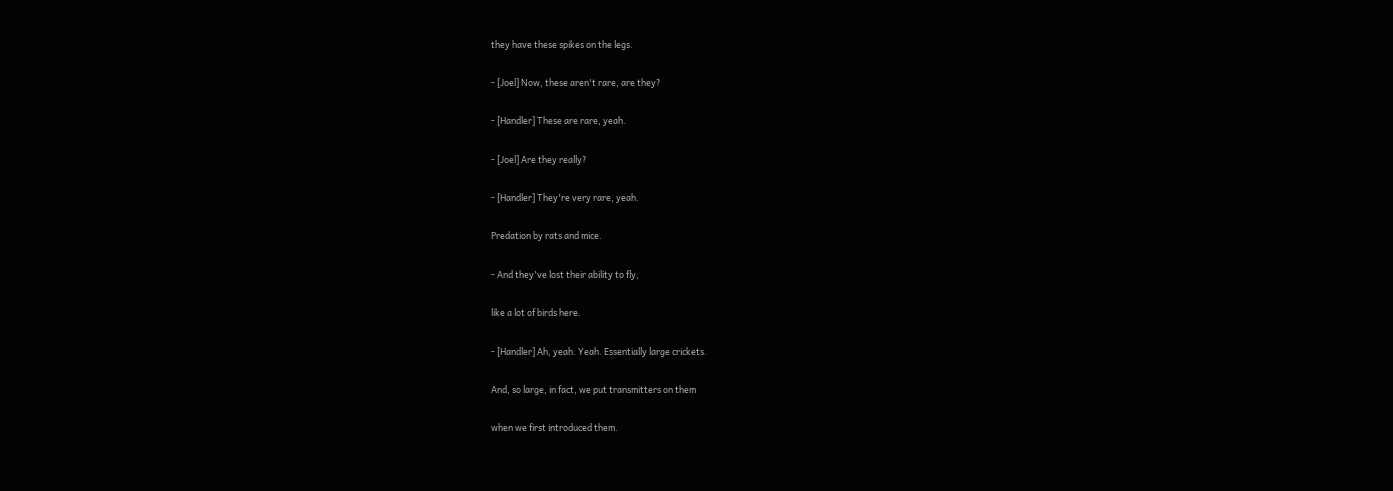they have these spikes on the legs.

- [Joel] Now, these aren't rare, are they?

- [Handler] These are rare, yeah.

- [Joel] Are they really?

- [Handler] They're very rare, yeah.

Predation by rats and mice.

- And they've lost their ability to fly,

like a lot of birds here.

- [Handler] Ah, yeah. Yeah. Essentially large crickets.

And, so large, in fact, we put transmitters on them

when we first introduced them.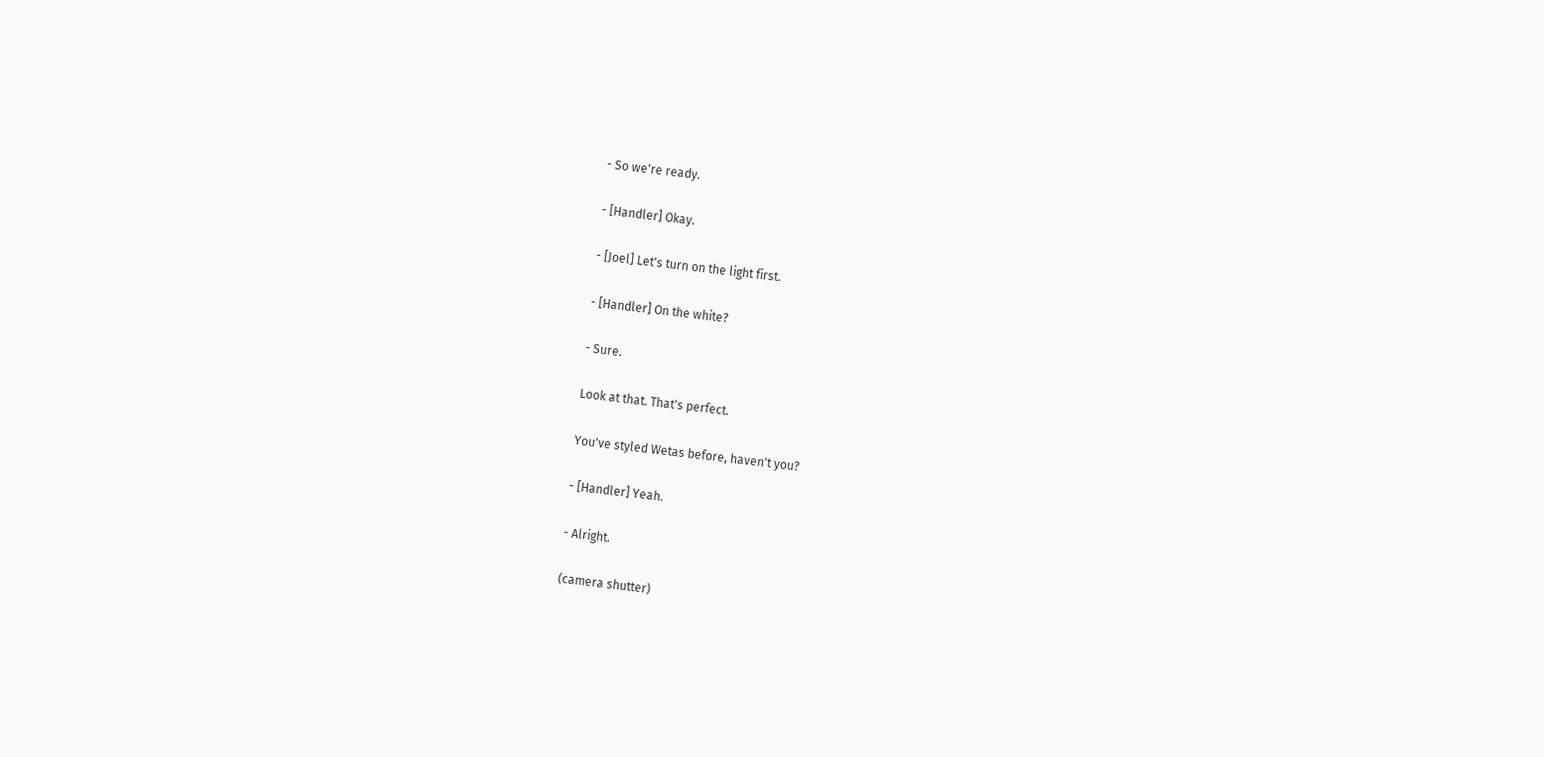- So we're ready.

- [Handler] Okay.

- [Joel] Let's turn on the light first.

- [Handler] On the white?

- Sure.

Look at that. That's perfect.

You've styled Wetas before, haven't you?

- [Handler] Yeah.

- Alright.

(camera shutter)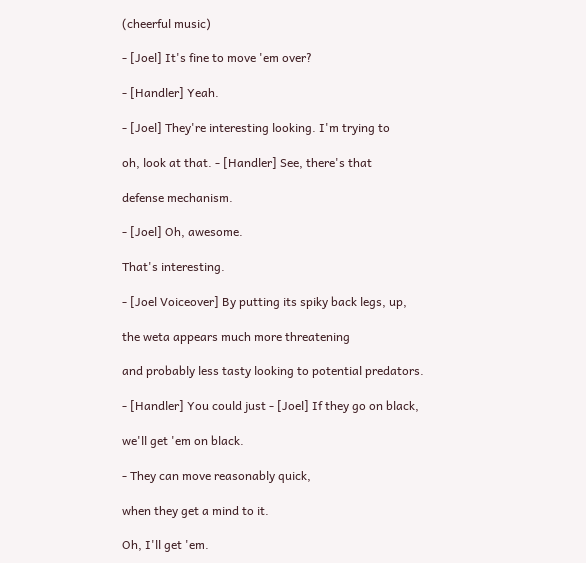(cheerful music)

- [Joel] It's fine to move 'em over?

- [Handler] Yeah.

- [Joel] They're interesting looking. I'm trying to

oh, look at that. - [Handler] See, there's that

defense mechanism.

- [Joel] Oh, awesome.

That's interesting.

- [Joel Voiceover] By putting its spiky back legs, up,

the weta appears much more threatening

and probably less tasty looking to potential predators.

- [Handler] You could just - [Joel] If they go on black,

we'll get 'em on black.

- They can move reasonably quick,

when they get a mind to it.

Oh, I'll get 'em.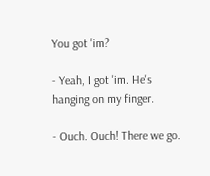You got 'im?

- Yeah, I got 'im. He's hanging on my finger.

- Ouch. Ouch! There we go.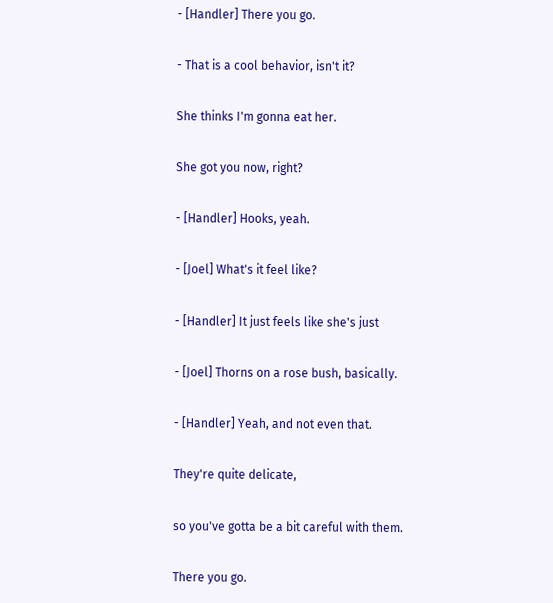- [Handler] There you go.

- That is a cool behavior, isn't it?

She thinks I'm gonna eat her.

She got you now, right?

- [Handler] Hooks, yeah.

- [Joel] What's it feel like?

- [Handler] It just feels like she's just

- [Joel] Thorns on a rose bush, basically.

- [Handler] Yeah, and not even that.

They're quite delicate,

so you've gotta be a bit careful with them.

There you go.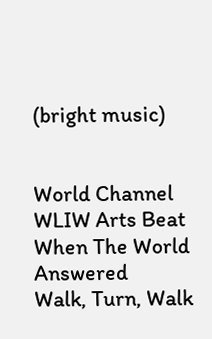(bright music)


World Channel
WLIW Arts Beat
When The World Answered
Walk, Turn, Walk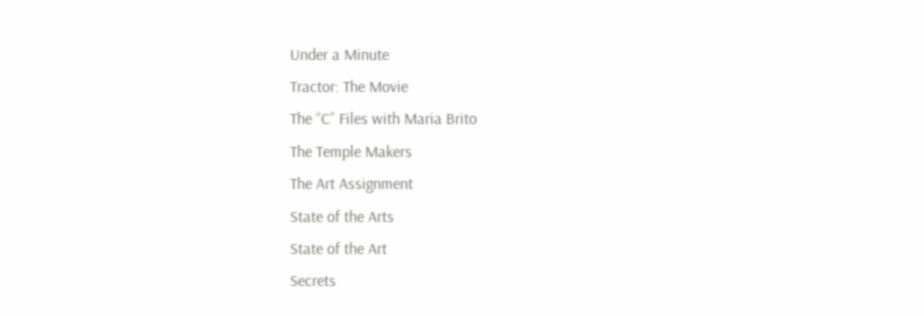Under a Minute
Tractor: The Movie
The “C” Files with Maria Brito
The Temple Makers
The Art Assignment
State of the Arts
State of the Art
Secrets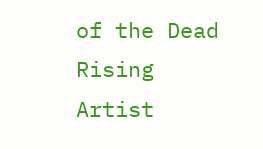of the Dead
Rising Artist